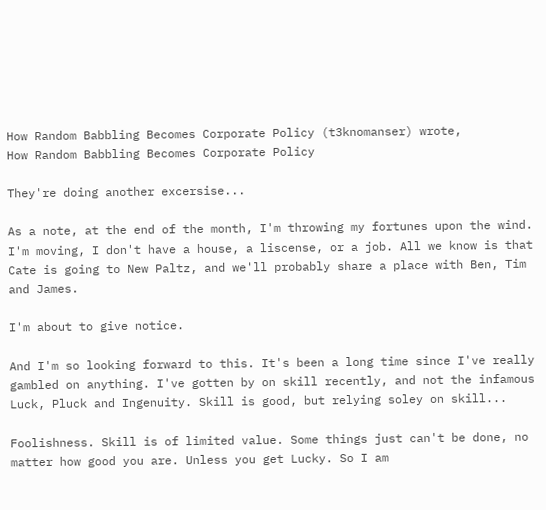How Random Babbling Becomes Corporate Policy (t3knomanser) wrote,
How Random Babbling Becomes Corporate Policy

They're doing another excersise...

As a note, at the end of the month, I'm throwing my fortunes upon the wind. I'm moving, I don't have a house, a liscense, or a job. All we know is that Cate is going to New Paltz, and we'll probably share a place with Ben, Tim and James.

I'm about to give notice.

And I'm so looking forward to this. It's been a long time since I've really gambled on anything. I've gotten by on skill recently, and not the infamous Luck, Pluck and Ingenuity. Skill is good, but relying soley on skill...

Foolishness. Skill is of limited value. Some things just can't be done, no matter how good you are. Unless you get Lucky. So I am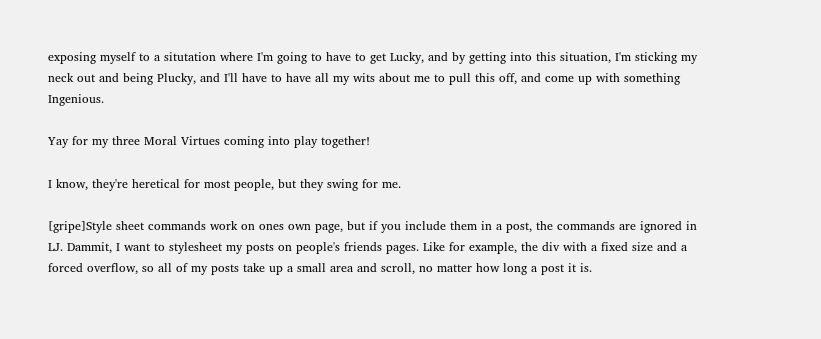exposing myself to a situtation where I'm going to have to get Lucky, and by getting into this situation, I'm sticking my neck out and being Plucky, and I'll have to have all my wits about me to pull this off, and come up with something Ingenious.

Yay for my three Moral Virtues coming into play together!

I know, they're heretical for most people, but they swing for me.

[gripe]Style sheet commands work on ones own page, but if you include them in a post, the commands are ignored in LJ. Dammit, I want to stylesheet my posts on people's friends pages. Like for example, the div with a fixed size and a forced overflow, so all of my posts take up a small area and scroll, no matter how long a post it is.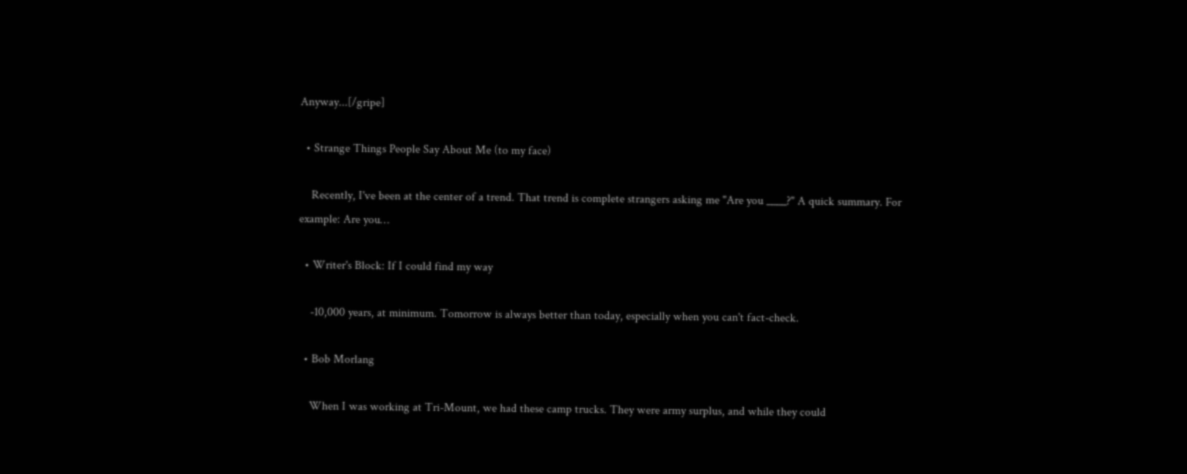Anyway...[/gripe]

  • Strange Things People Say About Me (to my face)

    Recently, I've been at the center of a trend. That trend is complete strangers asking me "Are you ____?" A quick summary. For example: Are you…

  • Writer's Block: If I could find my way

    -10,000 years, at minimum. Tomorrow is always better than today, especially when you can't fact-check.

  • Bob Morlang

    When I was working at Tri-Mount, we had these camp trucks. They were army surplus, and while they could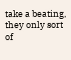take a beating, they only sort of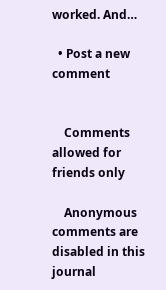worked. And…

  • Post a new comment


    Comments allowed for friends only

    Anonymous comments are disabled in this journal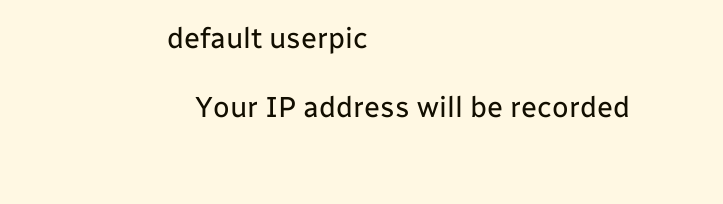default userpic

    Your IP address will be recorded